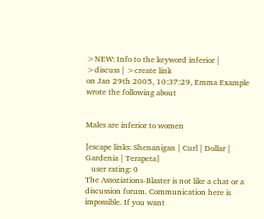>NEW: Info to the keyword inferior | >discuss | >create link
on Jan 29th 2005, 10:37:29, Emma Example wrote the following about


Males are inferior to women

[escape links: Shenanigan | Curl | Dollar | Gardenia | Terapeta]
   user rating: 0
The Assoziations-Blaster is not like a chat or a discussion forum. Communication here is impossible. If you want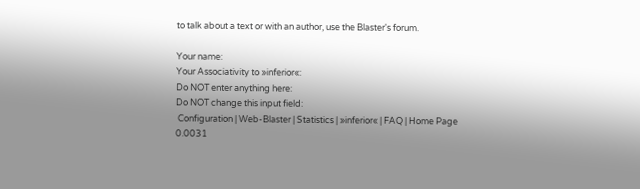to talk about a text or with an author, use the Blaster's forum.

Your name:
Your Associativity to »inferior«:
Do NOT enter anything here:
Do NOT change this input field:
 Configuration | Web-Blaster | Statistics | »inferior« | FAQ | Home Page
0.0031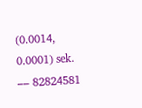(0.0014, 0.0001) sek. –– 82824581